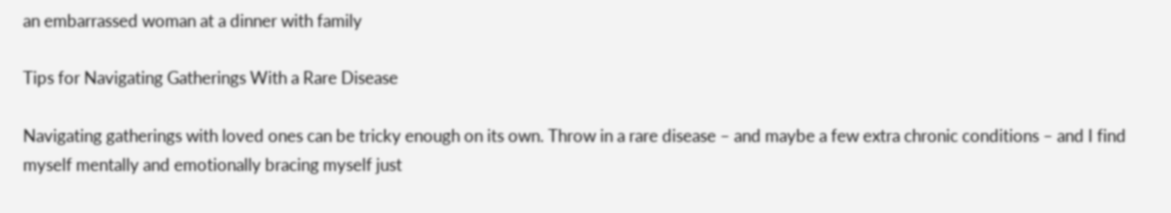an embarrassed woman at a dinner with family

Tips for Navigating Gatherings With a Rare Disease

Navigating gatherings with loved ones can be tricky enough on its own. Throw in a rare disease – and maybe a few extra chronic conditions – and I find myself mentally and emotionally bracing myself just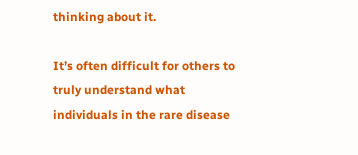thinking about it.

It’s often difficult for others to truly understand what individuals in the rare disease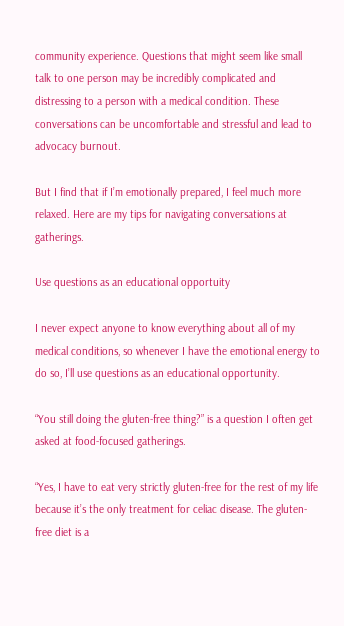community experience. Questions that might seem like small talk to one person may be incredibly complicated and distressing to a person with a medical condition. These conversations can be uncomfortable and stressful and lead to advocacy burnout.

But I find that if I’m emotionally prepared, I feel much more relaxed. Here are my tips for navigating conversations at gatherings.

Use questions as an educational opportuity

I never expect anyone to know everything about all of my medical conditions, so whenever I have the emotional energy to do so, I’ll use questions as an educational opportunity.

“You still doing the gluten-free thing?” is a question I often get asked at food-focused gatherings.

“Yes, I have to eat very strictly gluten-free for the rest of my life because it’s the only treatment for celiac disease. The gluten-free diet is a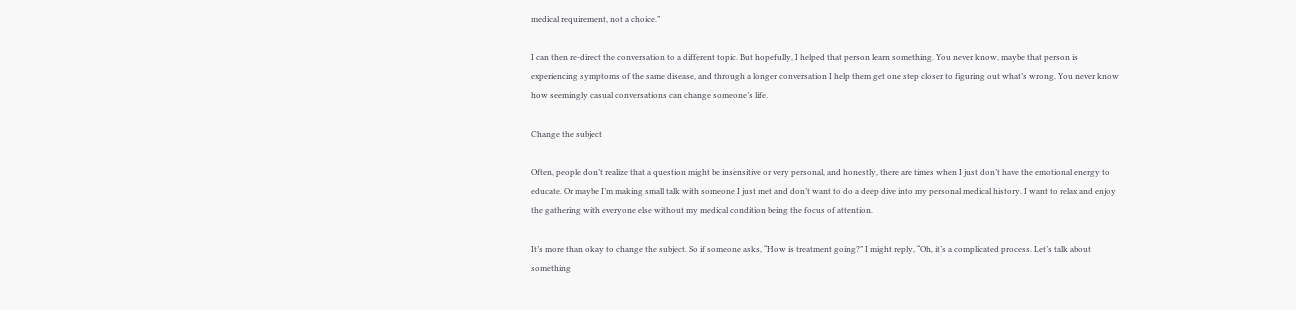medical requirement, not a choice.”

I can then re-direct the conversation to a different topic. But hopefully, I helped that person learn something. You never know, maybe that person is experiencing symptoms of the same disease, and through a longer conversation I help them get one step closer to figuring out what’s wrong. You never know how seemingly casual conversations can change someone’s life.

Change the subject

Often, people don’t realize that a question might be insensitive or very personal, and honestly, there are times when I just don’t have the emotional energy to educate. Or maybe I’m making small talk with someone I just met and don’t want to do a deep dive into my personal medical history. I want to relax and enjoy the gathering with everyone else without my medical condition being the focus of attention.

It’s more than okay to change the subject. So if someone asks, “How is treatment going?” I might reply, “Oh, it’s a complicated process. Let’s talk about something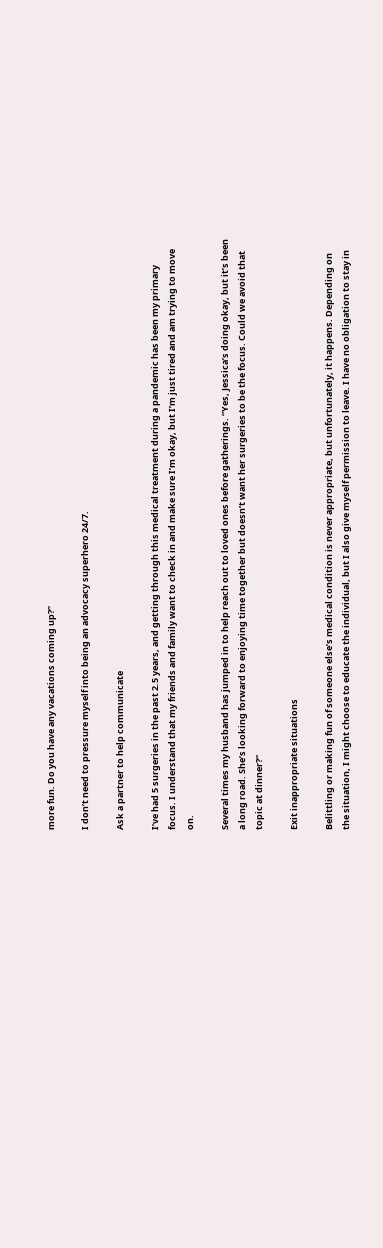more fun. Do you have any vacations coming up?”

I don’t need to pressure myself into being an advocacy superhero 24/7.

Ask a partner to help communicate

I’ve had 5 surgeries in the past 2.5 years, and getting through this medical treatment during a pandemic has been my primary focus. I understand that my friends and family want to check in and make sure I’m okay, but I’m just tired and am trying to move on.

Several times my husband has jumped in to help reach out to loved ones before gatherings. “Yes, Jessica’s doing okay, but it’s been a long road. She’s looking forward to enjoying time together but doesn’t want her surgeries to be the focus. Could we avoid that topic at dinner?”

Exit inappropriate situations

Belittling or making fun of someone else’s medical condition is never appropriate, but unfortunately, it happens. Depending on the situation, I might choose to educate the individual, but I also give myself permission to leave. I have no obligation to stay in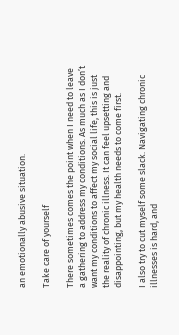an emotionally abusive situation.

Take care of yourself

There sometimes comes the point when I need to leave a gathering to address my conditions. As much as I don’t want my conditions to affect my social life, this is just the reality of chronic illness. It can feel upsetting and disappointing, but my health needs to come first.

I also try to cut myself some slack. Navigating chronic illnesses is hard, and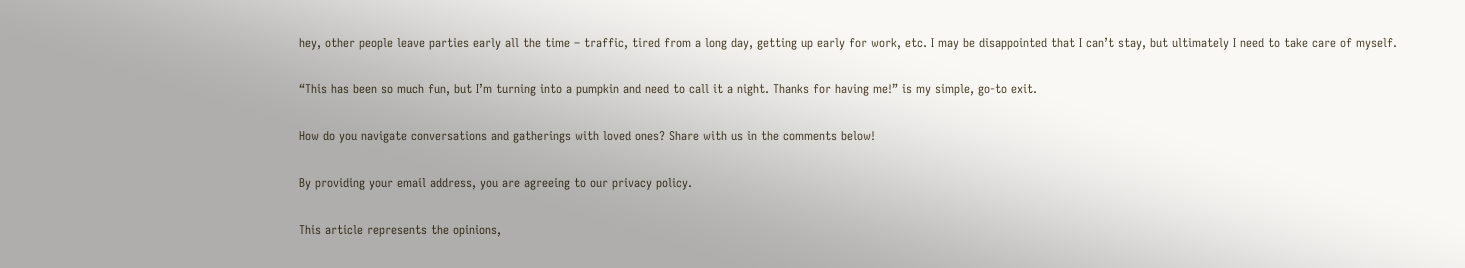hey, other people leave parties early all the time – traffic, tired from a long day, getting up early for work, etc. I may be disappointed that I can’t stay, but ultimately I need to take care of myself.

“This has been so much fun, but I’m turning into a pumpkin and need to call it a night. Thanks for having me!” is my simple, go-to exit.

How do you navigate conversations and gatherings with loved ones? Share with us in the comments below!

By providing your email address, you are agreeing to our privacy policy.

This article represents the opinions,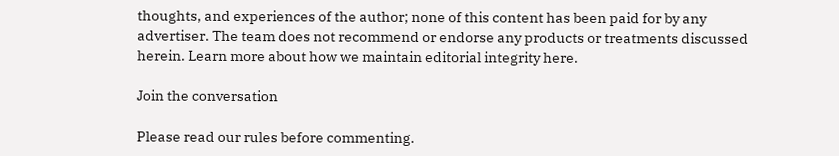thoughts, and experiences of the author; none of this content has been paid for by any advertiser. The team does not recommend or endorse any products or treatments discussed herein. Learn more about how we maintain editorial integrity here.

Join the conversation

Please read our rules before commenting.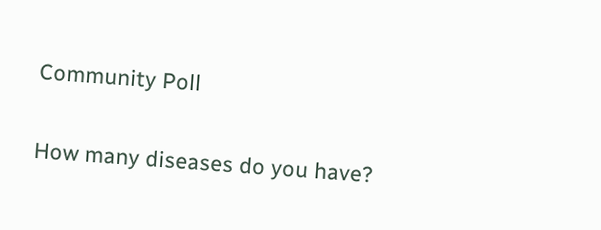Community Poll

How many diseases do you have?